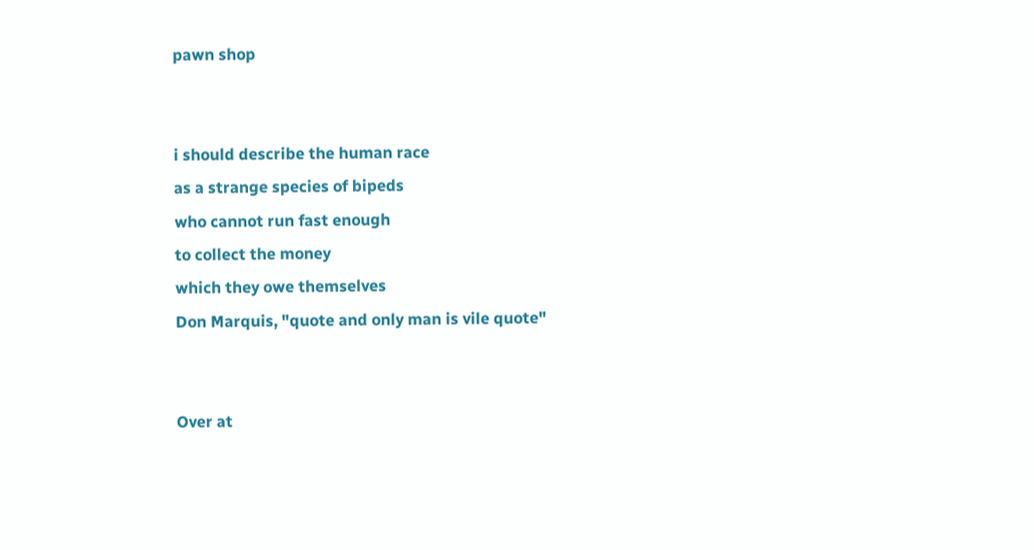pawn shop


i should describe the human race
as a strange species of bipeds
who cannot run fast enough
to collect the money
which they owe themselves
Don Marquis, "quote and only man is vile quote"


Over at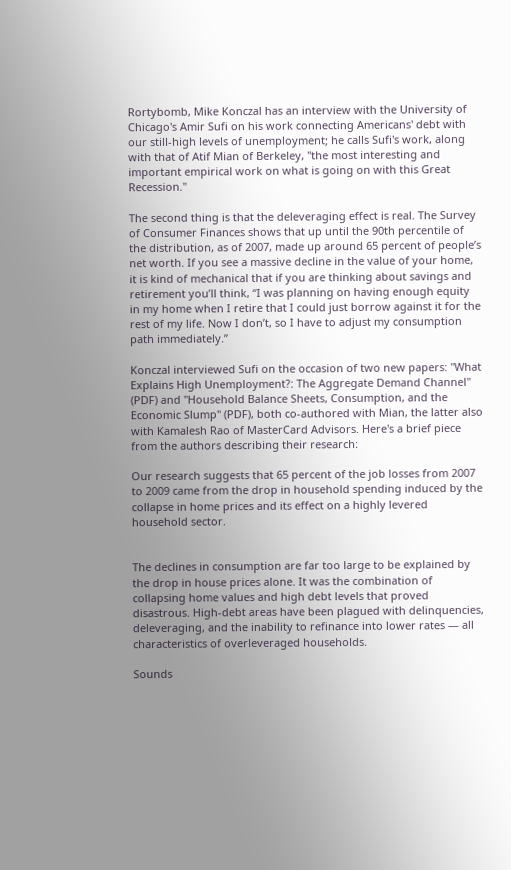Rortybomb, Mike Konczal has an interview with the University of Chicago's Amir Sufi on his work connecting Americans' debt with our still-high levels of unemployment; he calls Sufi's work, along with that of Atif Mian of Berkeley, "the most interesting and important empirical work on what is going on with this Great Recession."

The second thing is that the deleveraging effect is real. The Survey of Consumer Finances shows that up until the 90th percentile of the distribution, as of 2007, made up around 65 percent of people’s net worth. If you see a massive decline in the value of your home, it is kind of mechanical that if you are thinking about savings and retirement you’ll think, “I was planning on having enough equity in my home when I retire that I could just borrow against it for the rest of my life. Now I don’t, so I have to adjust my consumption path immediately.”

Konczal interviewed Sufi on the occasion of two new papers: "What Explains High Unemployment?: The Aggregate Demand Channel" (PDF) and "Household Balance Sheets, Consumption, and the Economic Slump" (PDF), both co-authored with Mian, the latter also with Kamalesh Rao of MasterCard Advisors. Here's a brief piece from the authors describing their research:

Our research suggests that 65 percent of the job losses from 2007 to 2009 came from the drop in household spending induced by the collapse in home prices and its effect on a highly levered household sector.


The declines in consumption are far too large to be explained by the drop in house prices alone. It was the combination of collapsing home values and high debt levels that proved disastrous. High-debt areas have been plagued with delinquencies, deleveraging, and the inability to refinance into lower rates — all characteristics of overleveraged households.

Sounds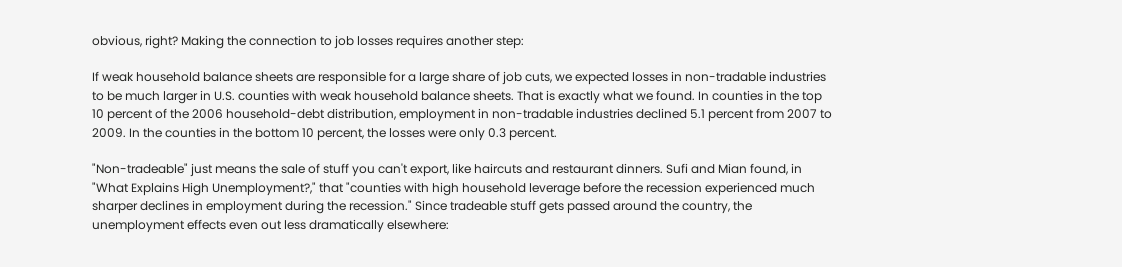obvious, right? Making the connection to job losses requires another step:

If weak household balance sheets are responsible for a large share of job cuts, we expected losses in non-tradable industries to be much larger in U.S. counties with weak household balance sheets. That is exactly what we found. In counties in the top 10 percent of the 2006 household-debt distribution, employment in non-tradable industries declined 5.1 percent from 2007 to 2009. In the counties in the bottom 10 percent, the losses were only 0.3 percent.

"Non-tradeable" just means the sale of stuff you can't export, like haircuts and restaurant dinners. Sufi and Mian found, in "What Explains High Unemployment?," that "counties with high household leverage before the recession experienced much sharper declines in employment during the recession." Since tradeable stuff gets passed around the country, the unemployment effects even out less dramatically elsewhere: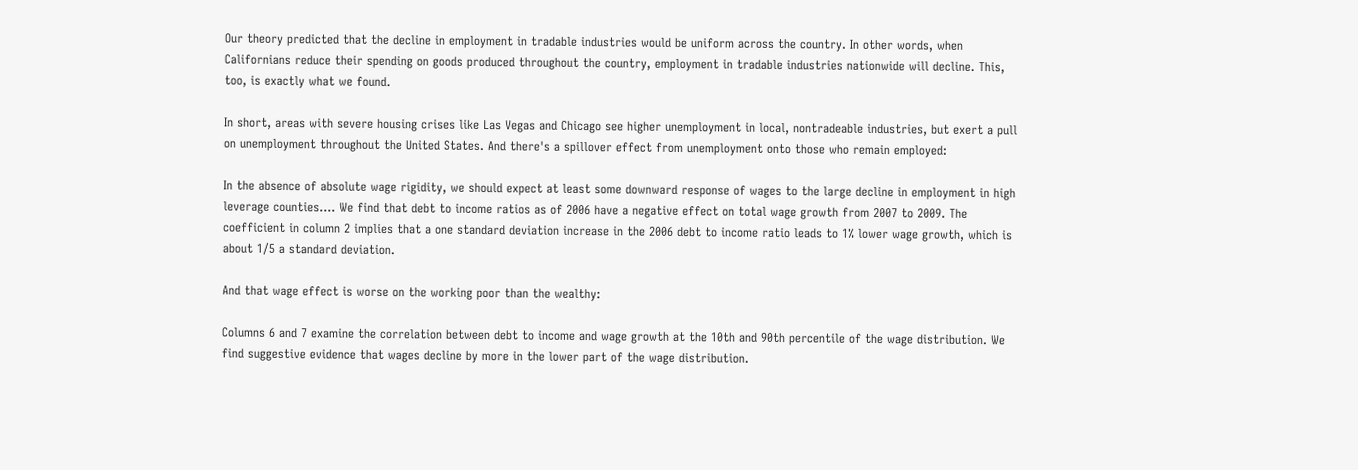Our theory predicted that the decline in employment in tradable industries would be uniform across the country. In other words, when Californians reduce their spending on goods produced throughout the country, employment in tradable industries nationwide will decline. This, too, is exactly what we found.

In short, areas with severe housing crises like Las Vegas and Chicago see higher unemployment in local, nontradeable industries, but exert a pull on unemployment throughout the United States. And there's a spillover effect from unemployment onto those who remain employed:

In the absence of absolute wage rigidity, we should expect at least some downward response of wages to the large decline in employment in high leverage counties…. We find that debt to income ratios as of 2006 have a negative effect on total wage growth from 2007 to 2009. The coefficient in column 2 implies that a one standard deviation increase in the 2006 debt to income ratio leads to 1% lower wage growth, which is about 1/5 a standard deviation.

And that wage effect is worse on the working poor than the wealthy:

Columns 6 and 7 examine the correlation between debt to income and wage growth at the 10th and 90th percentile of the wage distribution. We find suggestive evidence that wages decline by more in the lower part of the wage distribution.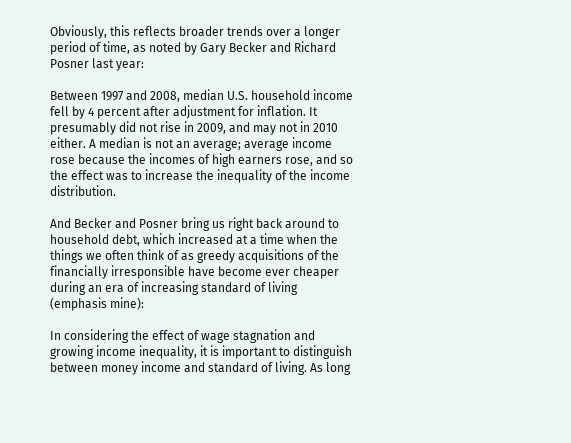Obviously, this reflects broader trends over a longer period of time, as noted by Gary Becker and Richard Posner last year:

Between 1997 and 2008, median U.S. household income fell by 4 percent after adjustment for inflation. It presumably did not rise in 2009, and may not in 2010 either. A median is not an average; average income rose because the incomes of high earners rose, and so the effect was to increase the inequality of the income distribution.

And Becker and Posner bring us right back around to household debt, which increased at a time when the things we often think of as greedy acquisitions of the financially irresponsible have become ever cheaper during an era of increasing standard of living (emphasis mine):

In considering the effect of wage stagnation and growing income inequality, it is important to distinguish between money income and standard of living. As long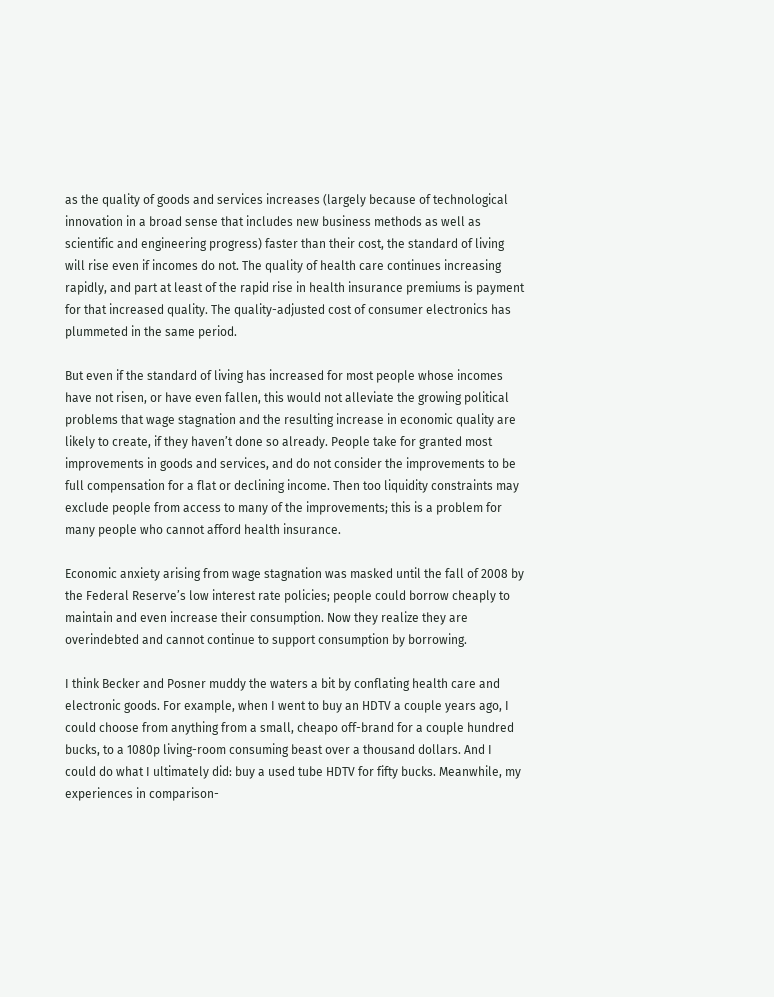as the quality of goods and services increases (largely because of technological innovation in a broad sense that includes new business methods as well as scientific and engineering progress) faster than their cost, the standard of living will rise even if incomes do not. The quality of health care continues increasing rapidly, and part at least of the rapid rise in health insurance premiums is payment for that increased quality. The quality-adjusted cost of consumer electronics has plummeted in the same period.

But even if the standard of living has increased for most people whose incomes have not risen, or have even fallen, this would not alleviate the growing political problems that wage stagnation and the resulting increase in economic quality are likely to create, if they haven’t done so already. People take for granted most improvements in goods and services, and do not consider the improvements to be full compensation for a flat or declining income. Then too liquidity constraints may exclude people from access to many of the improvements; this is a problem for many people who cannot afford health insurance.

Economic anxiety arising from wage stagnation was masked until the fall of 2008 by the Federal Reserve’s low interest rate policies; people could borrow cheaply to maintain and even increase their consumption. Now they realize they are overindebted and cannot continue to support consumption by borrowing.

I think Becker and Posner muddy the waters a bit by conflating health care and electronic goods. For example, when I went to buy an HDTV a couple years ago, I could choose from anything from a small, cheapo off-brand for a couple hundred bucks, to a 1080p living-room consuming beast over a thousand dollars. And I could do what I ultimately did: buy a used tube HDTV for fifty bucks. Meanwhile, my experiences in comparison-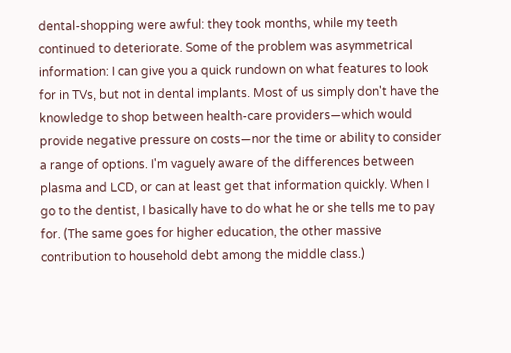dental-shopping were awful: they took months, while my teeth continued to deteriorate. Some of the problem was asymmetrical information: I can give you a quick rundown on what features to look for in TVs, but not in dental implants. Most of us simply don't have the knowledge to shop between health-care providers—which would provide negative pressure on costs—nor the time or ability to consider a range of options. I'm vaguely aware of the differences between plasma and LCD, or can at least get that information quickly. When I go to the dentist, I basically have to do what he or she tells me to pay for. (The same goes for higher education, the other massive contribution to household debt among the middle class.)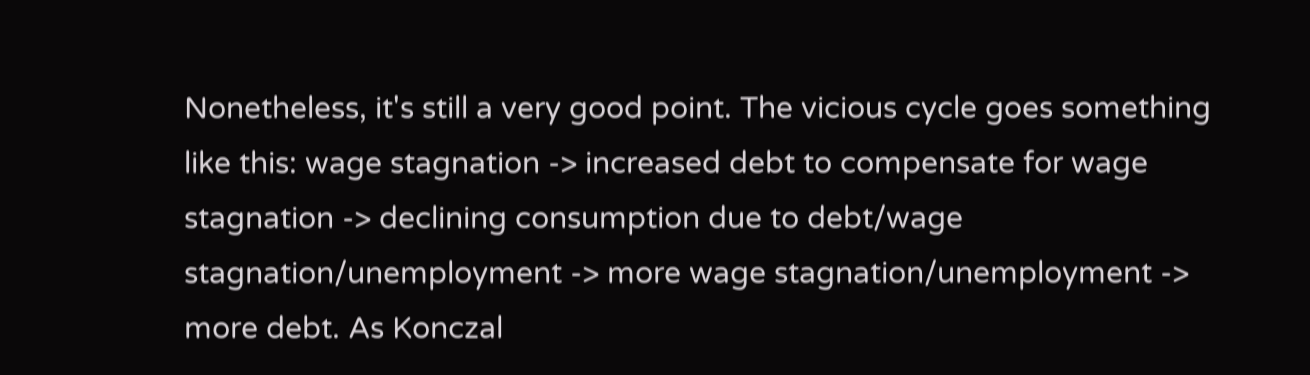Nonetheless, it's still a very good point. The vicious cycle goes something like this: wage stagnation -> increased debt to compensate for wage stagnation -> declining consumption due to debt/wage stagnation/unemployment -> more wage stagnation/unemployment -> more debt. As Konczal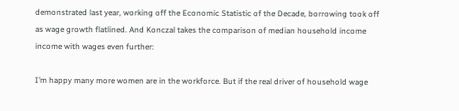demonstrated last year, working off the Economic Statistic of the Decade, borrowing took off as wage growth flatlined. And Konczal takes the comparison of median household income income with wages even further:

I’m happy many more women are in the workforce. But if the real driver of household wage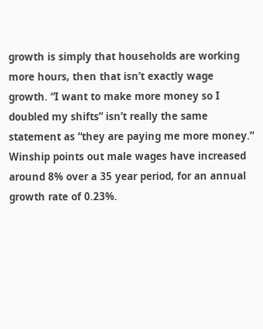growth is simply that households are working more hours, then that isn’t exactly wage growth. “I want to make more money so I doubled my shifts” isn’t really the same statement as “they are paying me more money.” Winship points out male wages have increased around 8% over a 35 year period, for an annual growth rate of 0.23%.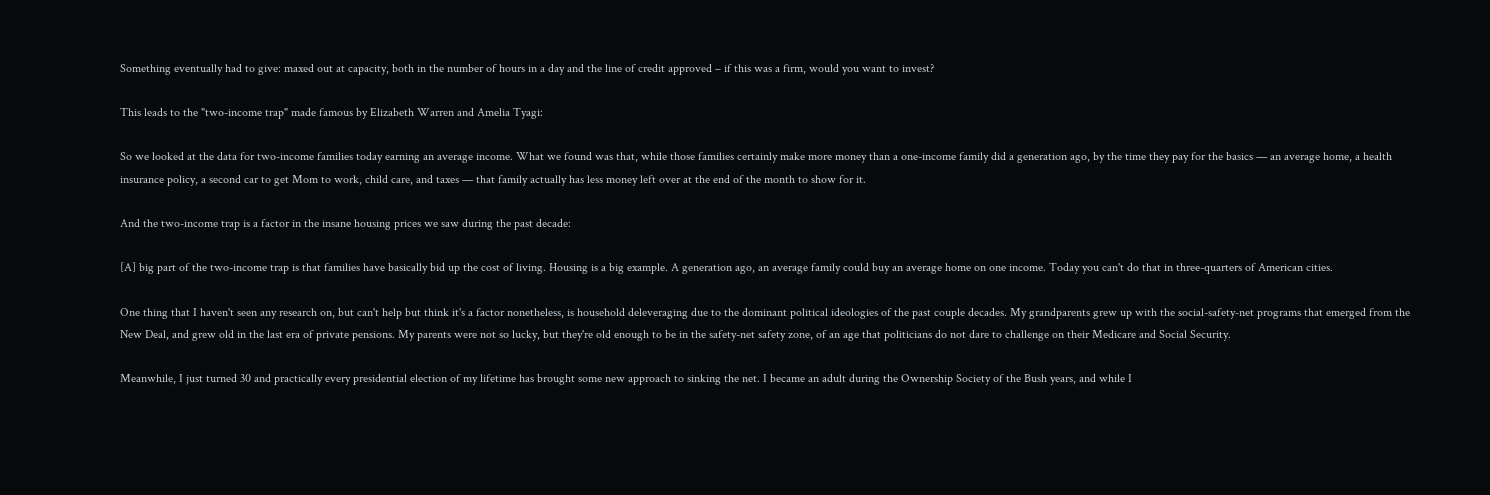Something eventually had to give: maxed out at capacity, both in the number of hours in a day and the line of credit approved – if this was a firm, would you want to invest?

This leads to the "two-income trap" made famous by Elizabeth Warren and Amelia Tyagi:

So we looked at the data for two-income families today earning an average income. What we found was that, while those families certainly make more money than a one-income family did a generation ago, by the time they pay for the basics — an average home, a health insurance policy, a second car to get Mom to work, child care, and taxes — that family actually has less money left over at the end of the month to show for it.

And the two-income trap is a factor in the insane housing prices we saw during the past decade:

[A] big part of the two-income trap is that families have basically bid up the cost of living. Housing is a big example. A generation ago, an average family could buy an average home on one income. Today you can't do that in three-quarters of American cities.

One thing that I haven't seen any research on, but can't help but think it's a factor nonetheless, is household deleveraging due to the dominant political ideologies of the past couple decades. My grandparents grew up with the social-safety-net programs that emerged from the New Deal, and grew old in the last era of private pensions. My parents were not so lucky, but they're old enough to be in the safety-net safety zone, of an age that politicians do not dare to challenge on their Medicare and Social Security.

Meanwhile, I just turned 30 and practically every presidential election of my lifetime has brought some new approach to sinking the net. I became an adult during the Ownership Society of the Bush years, and while I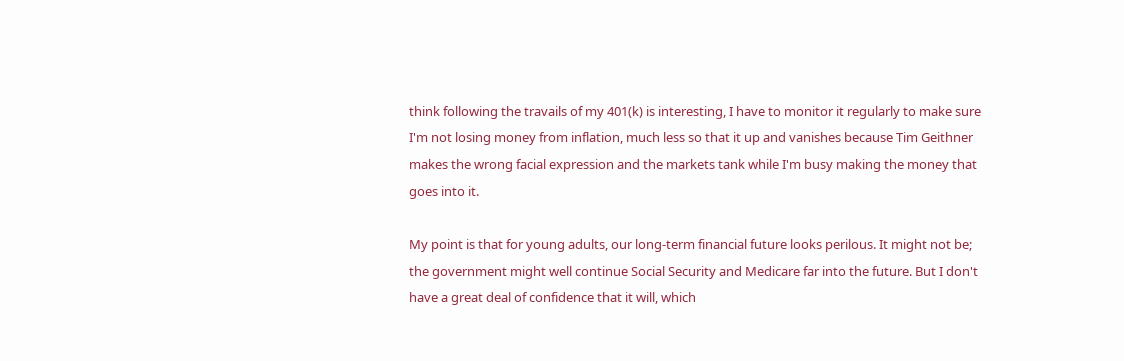think following the travails of my 401(k) is interesting, I have to monitor it regularly to make sure I'm not losing money from inflation, much less so that it up and vanishes because Tim Geithner makes the wrong facial expression and the markets tank while I'm busy making the money that goes into it.

My point is that for young adults, our long-term financial future looks perilous. It might not be; the government might well continue Social Security and Medicare far into the future. But I don't have a great deal of confidence that it will, which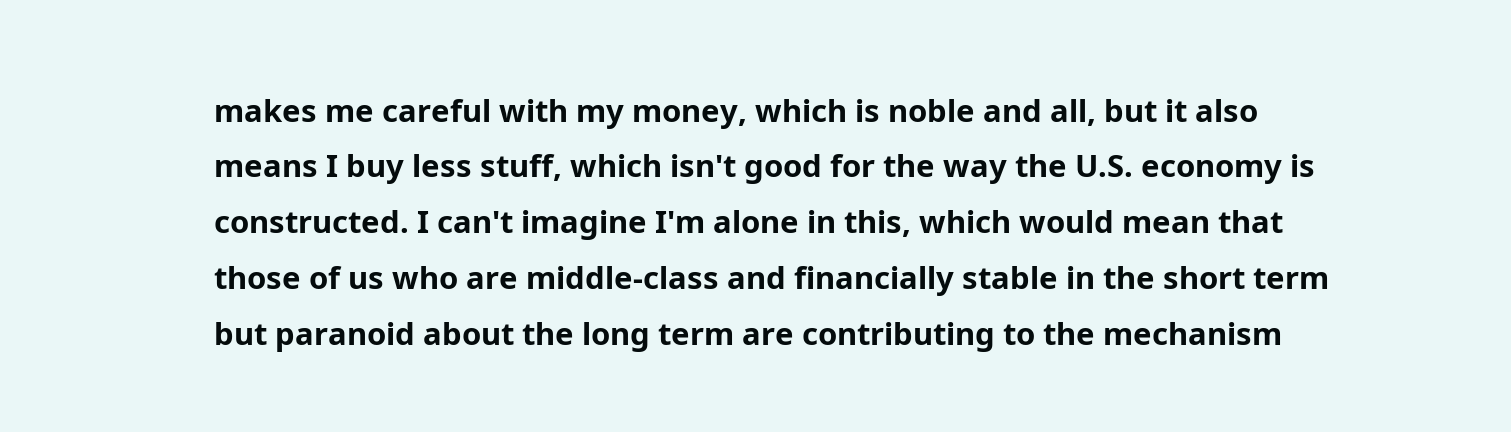makes me careful with my money, which is noble and all, but it also means I buy less stuff, which isn't good for the way the U.S. economy is constructed. I can't imagine I'm alone in this, which would mean that those of us who are middle-class and financially stable in the short term but paranoid about the long term are contributing to the mechanism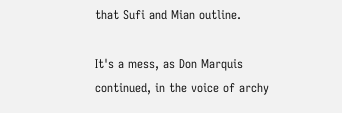that Sufi and Mian outline.

It's a mess, as Don Marquis continued, in the voice of archy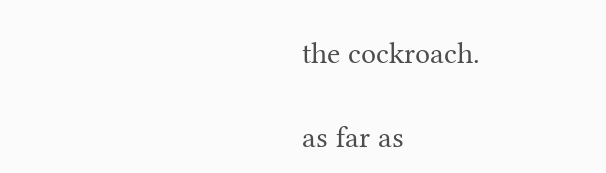the cockroach.

as far as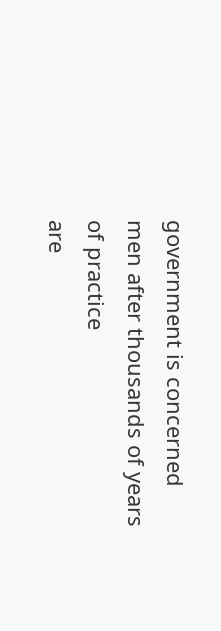government is concerned
men after thousands of years of practice
are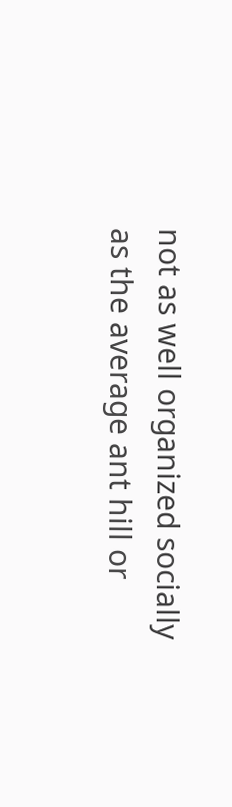not as well organized socially
as the average ant hill or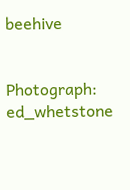beehive


Photograph: ed_whetstone